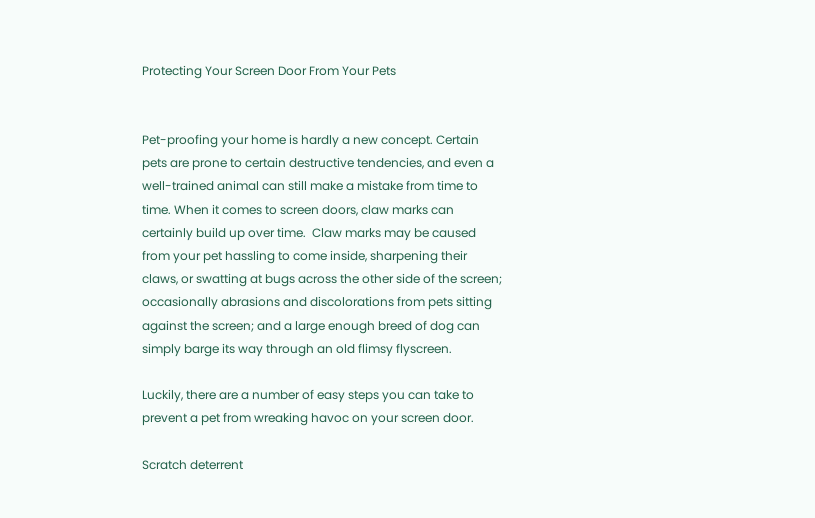Protecting Your Screen Door From Your Pets


Pet-proofing your home is hardly a new concept. Certain pets are prone to certain destructive tendencies, and even a well-trained animal can still make a mistake from time to time. When it comes to screen doors, claw marks can certainly build up over time.  Claw marks may be caused from your pet hassling to come inside, sharpening their claws, or swatting at bugs across the other side of the screen; occasionally abrasions and discolorations from pets sitting against the screen; and a large enough breed of dog can simply barge its way through an old flimsy flyscreen.

Luckily, there are a number of easy steps you can take to prevent a pet from wreaking havoc on your screen door.

Scratch deterrent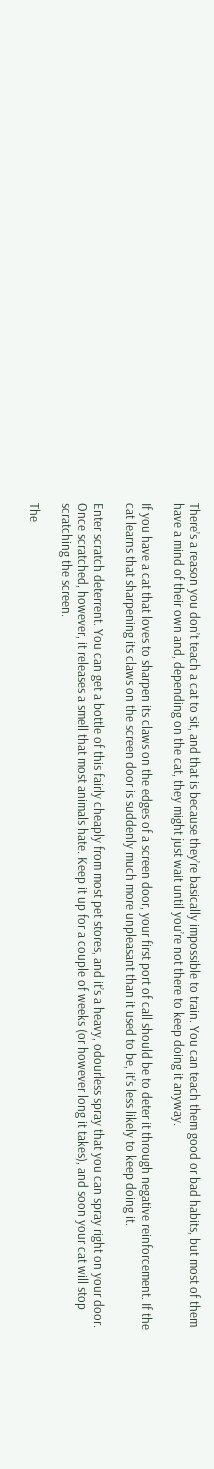There’s a reason you don’t teach a cat to sit, and that is because they’re basically impossible to train. You can teach them good or bad habits, but most of them have a mind of their own and, depending on the cat, they might just wait until you’re not there to keep doing it anyway.

If you have a cat that loves to sharpen its claws on the edges of a screen door, your first port of call should be to deter it through negative reinforcement. If the cat learns that sharpening its claws on the screen door is suddenly much more unpleasant than it used to be, it’s less likely to keep doing it.

Enter scratch deterrent. You can get a bottle of this fairly cheaply from most pet stores, and it’s a heavy, odourless spray that you can spray right on your door. Once scratched, however, it releases a smell that most animals hate. Keep it up for a couple of weeks (or however long it takes), and soon your cat will stop scratching the screen.

The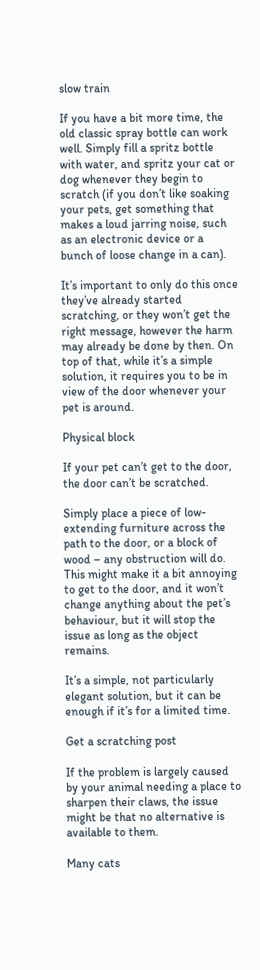slow train

If you have a bit more time, the old classic spray bottle can work well. Simply fill a spritz bottle with water, and spritz your cat or dog whenever they begin to scratch (if you don’t like soaking your pets, get something that makes a loud jarring noise, such as an electronic device or a bunch of loose change in a can).

It’s important to only do this once they’ve already started scratching, or they won’t get the right message, however the harm may already be done by then. On top of that, while it’s a simple solution, it requires you to be in view of the door whenever your pet is around.

Physical block

If your pet can’t get to the door, the door can’t be scratched.

Simply place a piece of low-extending furniture across the path to the door, or a block of wood – any obstruction will do. This might make it a bit annoying to get to the door, and it won’t change anything about the pet’s behaviour, but it will stop the issue as long as the object remains.

It’s a simple, not particularly elegant solution, but it can be enough if it’s for a limited time.

Get a scratching post

If the problem is largely caused by your animal needing a place to sharpen their claws, the issue might be that no alternative is available to them.

Many cats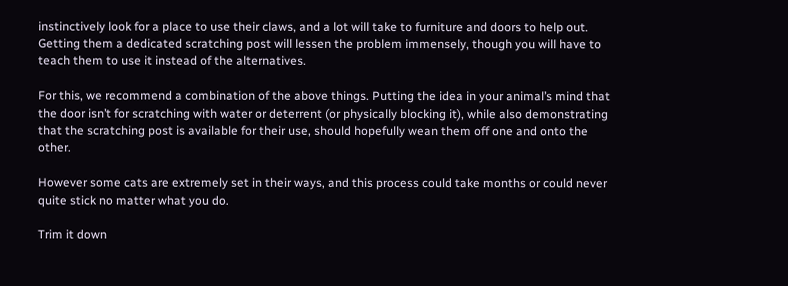instinctively look for a place to use their claws, and a lot will take to furniture and doors to help out. Getting them a dedicated scratching post will lessen the problem immensely, though you will have to teach them to use it instead of the alternatives.

For this, we recommend a combination of the above things. Putting the idea in your animal’s mind that the door isn’t for scratching with water or deterrent (or physically blocking it), while also demonstrating that the scratching post is available for their use, should hopefully wean them off one and onto the other.

However some cats are extremely set in their ways, and this process could take months or could never quite stick no matter what you do.

Trim it down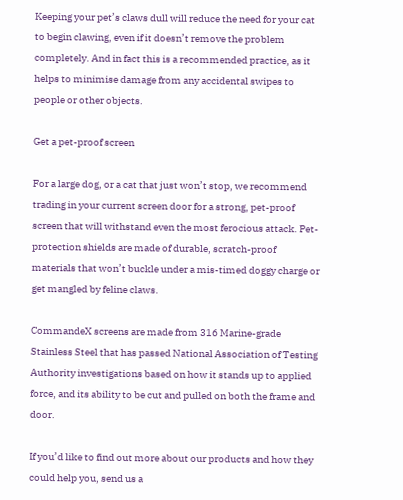Keeping your pet’s claws dull will reduce the need for your cat to begin clawing, even if it doesn’t remove the problem completely. And in fact this is a recommended practice, as it helps to minimise damage from any accidental swipes to people or other objects.

Get a pet-proof screen

For a large dog, or a cat that just won’t stop, we recommend trading in your current screen door for a strong, pet-proof screen that will withstand even the most ferocious attack. Pet-protection shields are made of durable, scratch-proof materials that won’t buckle under a mis-timed doggy charge or get mangled by feline claws.

CommandeX screens are made from 316 Marine-grade Stainless Steel that has passed National Association of Testing Authority investigations based on how it stands up to applied force, and its ability to be cut and pulled on both the frame and door.

If you’d like to find out more about our products and how they could help you, send us a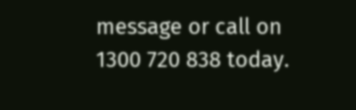message or call on 1300 720 838 today.